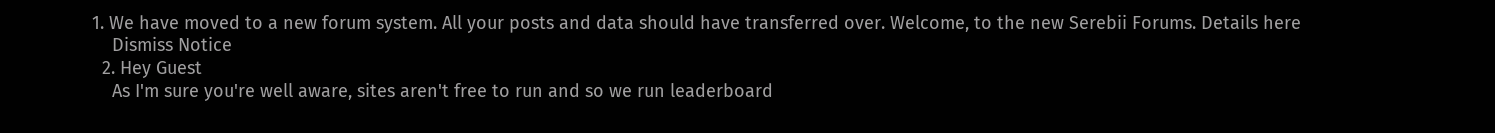1. We have moved to a new forum system. All your posts and data should have transferred over. Welcome, to the new Serebii Forums. Details here
    Dismiss Notice
  2. Hey Guest
    As I'm sure you're well aware, sites aren't free to run and so we run leaderboard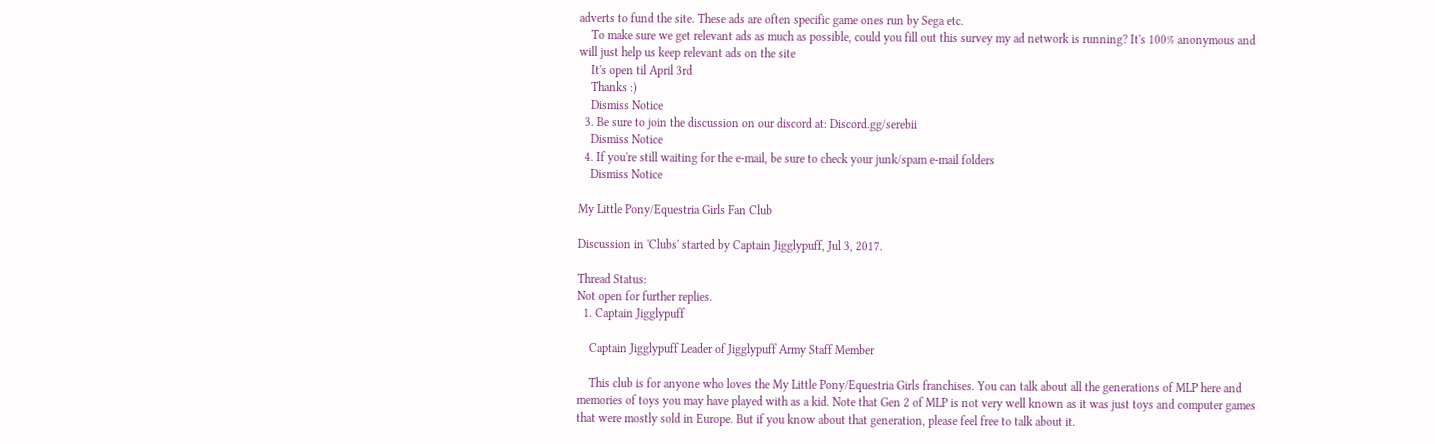adverts to fund the site. These ads are often specific game ones run by Sega etc.
    To make sure we get relevant ads as much as possible, could you fill out this survey my ad network is running? It's 100% anonymous and will just help us keep relevant ads on the site
    It's open til April 3rd
    Thanks :)
    Dismiss Notice
  3. Be sure to join the discussion on our discord at: Discord.gg/serebii
    Dismiss Notice
  4. If you're still waiting for the e-mail, be sure to check your junk/spam e-mail folders
    Dismiss Notice

My Little Pony/Equestria Girls Fan Club

Discussion in 'Clubs' started by Captain Jigglypuff, Jul 3, 2017.

Thread Status:
Not open for further replies.
  1. Captain Jigglypuff

    Captain Jigglypuff Leader of Jigglypuff Army Staff Member

    This club is for anyone who loves the My Little Pony/Equestria Girls franchises. You can talk about all the generations of MLP here and memories of toys you may have played with as a kid. Note that Gen 2 of MLP is not very well known as it was just toys and computer games that were mostly sold in Europe. But if you know about that generation, please feel free to talk about it.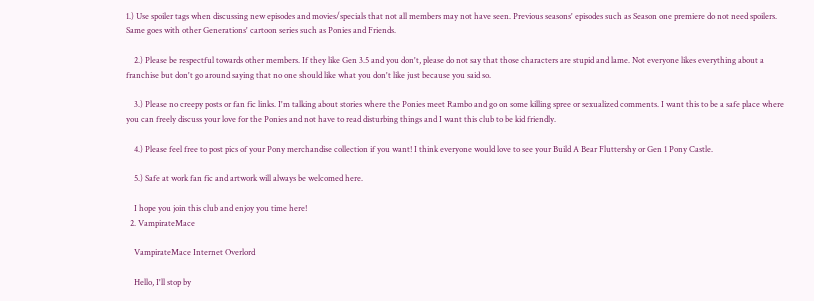1.) Use spoiler tags when discussing new episodes and movies/specials that not all members may not have seen. Previous seasons' episodes such as Season one premiere do not need spoilers. Same goes with other Generations' cartoon series such as Ponies and Friends.

    2.) Please be respectful towards other members. If they like Gen 3.5 and you don't, please do not say that those characters are stupid and lame. Not everyone likes everything about a franchise but don't go around saying that no one should like what you don't like just because you said so.

    3.) Please no creepy posts or fan fic links. I'm talking about stories where the Ponies meet Rambo and go on some killing spree or sexualized comments. I want this to be a safe place where you can freely discuss your love for the Ponies and not have to read disturbing things and I want this club to be kid friendly.

    4.) Please feel free to post pics of your Pony merchandise collection if you want! I think everyone would love to see your Build A Bear Fluttershy or Gen 1 Pony Castle.

    5.) Safe at work fan fic and artwork will always be welcomed here.

    I hope you join this club and enjoy you time here!
  2. VampirateMace

    VampirateMace Internet Overlord

    Hello, I'll stop by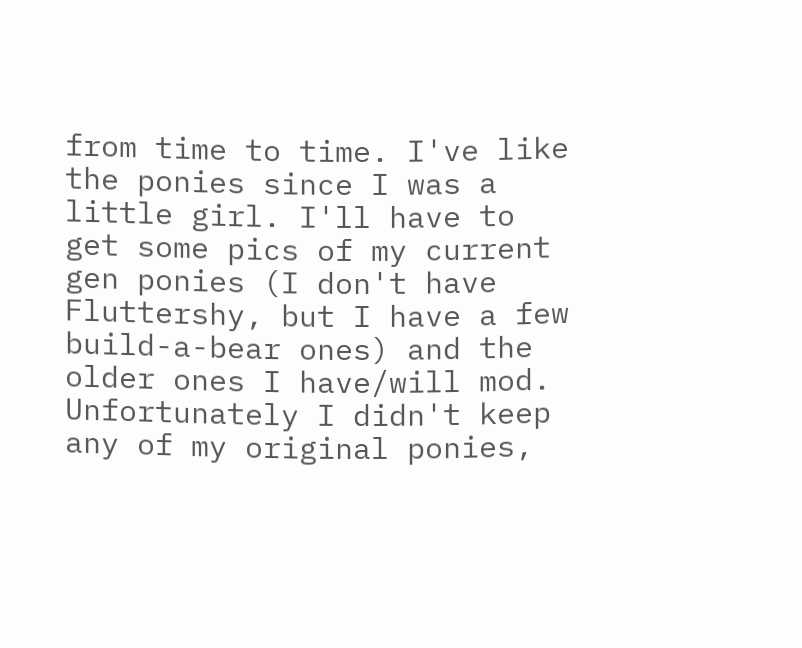from time to time. I've like the ponies since I was a little girl. I'll have to get some pics of my current gen ponies (I don't have Fluttershy, but I have a few build-a-bear ones) and the older ones I have/will mod. Unfortunately I didn't keep any of my original ponies,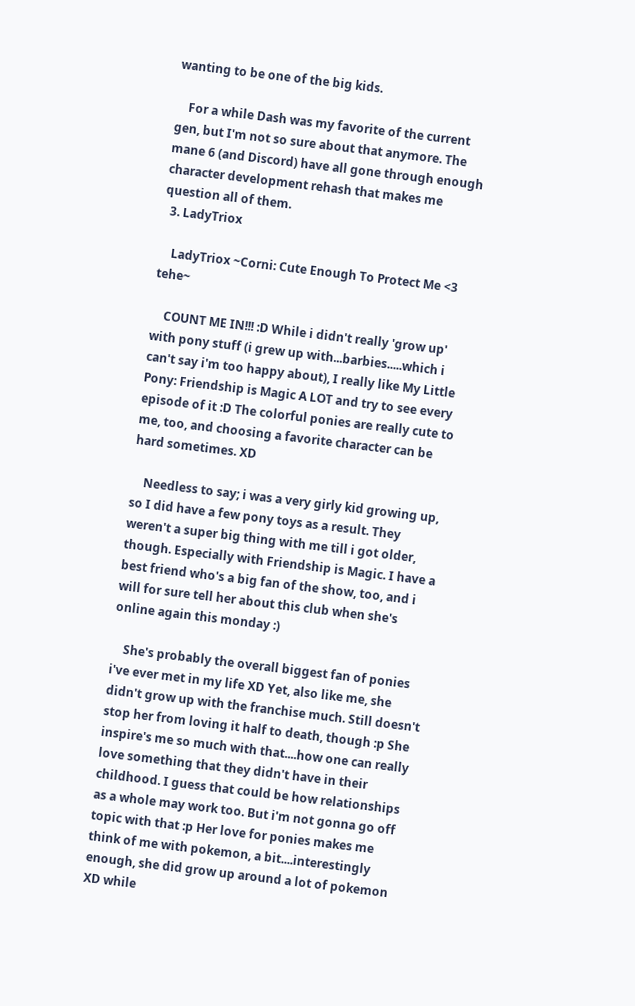wanting to be one of the big kids.

    For a while Dash was my favorite of the current gen, but I'm not so sure about that anymore. The mane 6 (and Discord) have all gone through enough character development rehash that makes me question all of them.
  3. LadyTriox

    LadyTriox ~Corni: Cute Enough To Protect Me <3 tehe~

    COUNT ME IN!!! :D While i didn't really 'grow up' with pony stuff (i grew up with...barbies.....which i can't say i'm too happy about), I really like My Little Pony: Friendship is Magic A LOT and try to see every episode of it :D The colorful ponies are really cute to me, too, and choosing a favorite character can be hard sometimes. XD

    Needless to say; i was a very girly kid growing up, so I did have a few pony toys as a result. They weren't a super big thing with me till i got older, though. Especially with Friendship is Magic. I have a best friend who's a big fan of the show, too, and i will for sure tell her about this club when she's online again this monday :)

    She's probably the overall biggest fan of ponies i've ever met in my life XD Yet, also like me, she didn't grow up with the franchise much. Still doesn't stop her from loving it half to death, though :p She inspire's me so much with that....how one can really love something that they didn't have in their childhood. I guess that could be how relationships as a whole may work too. But i'm not gonna go off topic with that :p Her love for ponies makes me think of me with pokemon, a bit....interestingly enough, she did grow up around a lot of pokemon XD while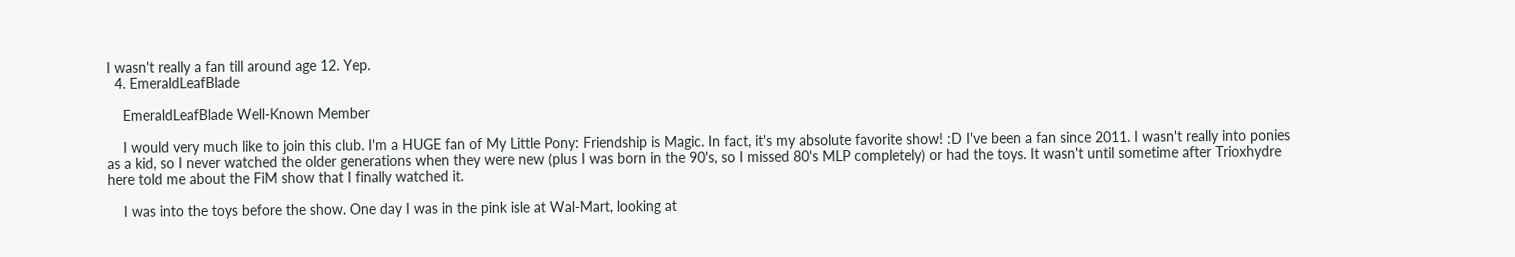I wasn't really a fan till around age 12. Yep.
  4. EmeraldLeafBlade

    EmeraldLeafBlade Well-Known Member

    I would very much like to join this club. I'm a HUGE fan of My Little Pony: Friendship is Magic. In fact, it's my absolute favorite show! :D I've been a fan since 2011. I wasn't really into ponies as a kid, so I never watched the older generations when they were new (plus I was born in the 90's, so I missed 80's MLP completely) or had the toys. It wasn't until sometime after Trioxhydre here told me about the FiM show that I finally watched it.

    I was into the toys before the show. One day I was in the pink isle at Wal-Mart, looking at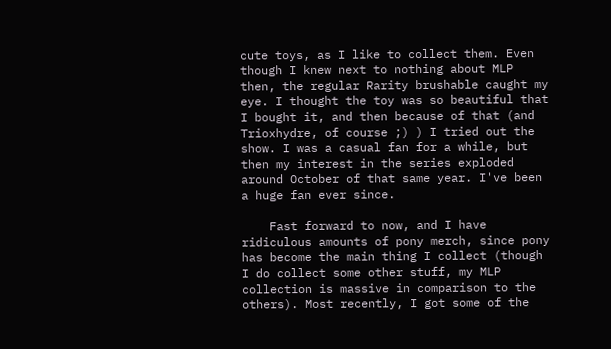cute toys, as I like to collect them. Even though I knew next to nothing about MLP then, the regular Rarity brushable caught my eye. I thought the toy was so beautiful that I bought it, and then because of that (and Trioxhydre, of course ;) ) I tried out the show. I was a casual fan for a while, but then my interest in the series exploded around October of that same year. I've been a huge fan ever since.

    Fast forward to now, and I have ridiculous amounts of pony merch, since pony has become the main thing I collect (though I do collect some other stuff, my MLP collection is massive in comparison to the others). Most recently, I got some of the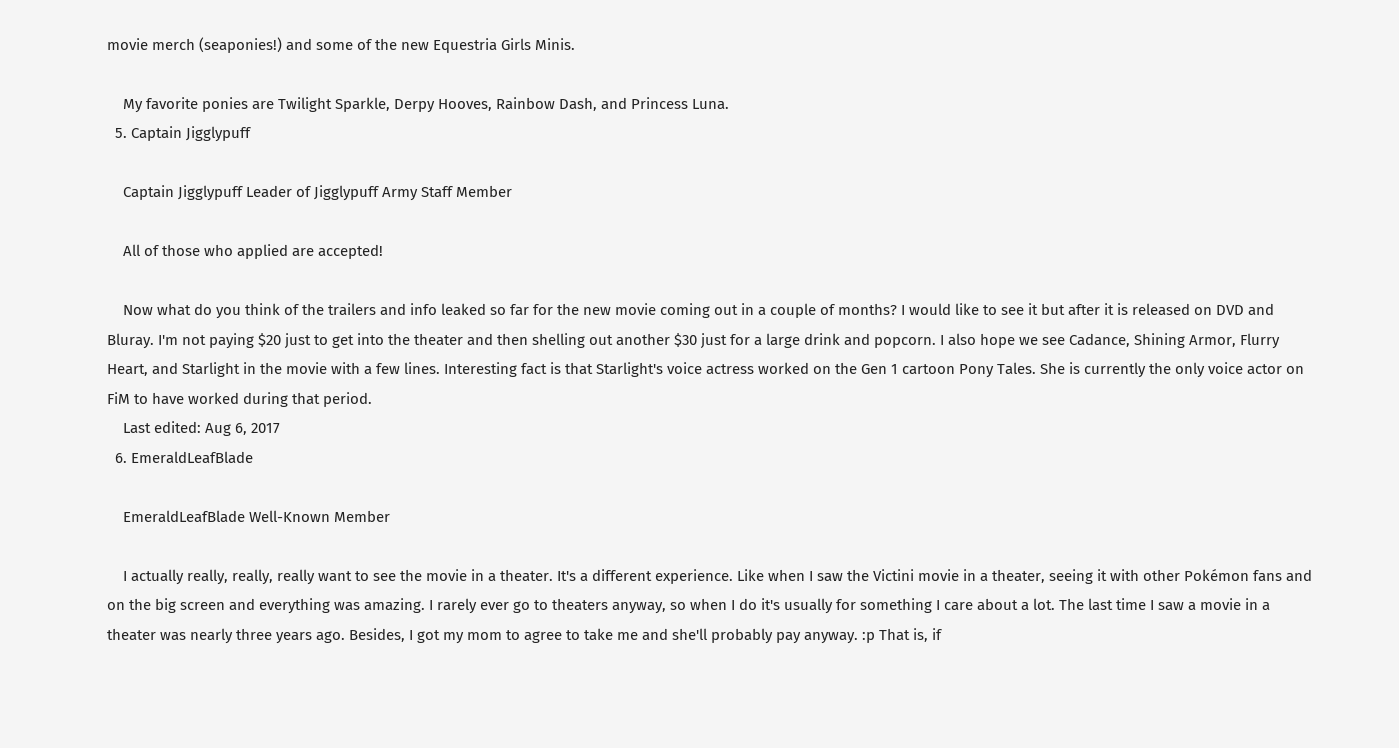movie merch (seaponies!) and some of the new Equestria Girls Minis.

    My favorite ponies are Twilight Sparkle, Derpy Hooves, Rainbow Dash, and Princess Luna.
  5. Captain Jigglypuff

    Captain Jigglypuff Leader of Jigglypuff Army Staff Member

    All of those who applied are accepted!

    Now what do you think of the trailers and info leaked so far for the new movie coming out in a couple of months? I would like to see it but after it is released on DVD and Bluray. I'm not paying $20 just to get into the theater and then shelling out another $30 just for a large drink and popcorn. I also hope we see Cadance, Shining Armor, Flurry Heart, and Starlight in the movie with a few lines. Interesting fact is that Starlight's voice actress worked on the Gen 1 cartoon Pony Tales. She is currently the only voice actor on FiM to have worked during that period.
    Last edited: Aug 6, 2017
  6. EmeraldLeafBlade

    EmeraldLeafBlade Well-Known Member

    I actually really, really, really want to see the movie in a theater. It's a different experience. Like when I saw the Victini movie in a theater, seeing it with other Pokémon fans and on the big screen and everything was amazing. I rarely ever go to theaters anyway, so when I do it's usually for something I care about a lot. The last time I saw a movie in a theater was nearly three years ago. Besides, I got my mom to agree to take me and she'll probably pay anyway. :p That is, if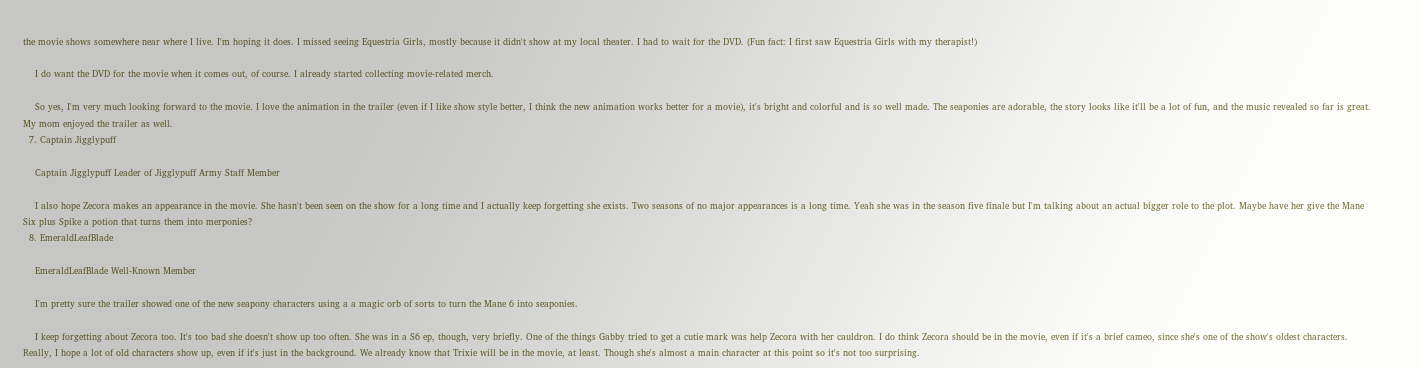the movie shows somewhere near where I live. I'm hoping it does. I missed seeing Equestria Girls, mostly because it didn't show at my local theater. I had to wait for the DVD. (Fun fact: I first saw Equestria Girls with my therapist!)

    I do want the DVD for the movie when it comes out, of course. I already started collecting movie-related merch.

    So yes, I'm very much looking forward to the movie. I love the animation in the trailer (even if I like show style better, I think the new animation works better for a movie), it's bright and colorful and is so well made. The seaponies are adorable, the story looks like it'll be a lot of fun, and the music revealed so far is great. My mom enjoyed the trailer as well.
  7. Captain Jigglypuff

    Captain Jigglypuff Leader of Jigglypuff Army Staff Member

    I also hope Zecora makes an appearance in the movie. She hasn't been seen on the show for a long time and I actually keep forgetting she exists. Two seasons of no major appearances is a long time. Yeah she was in the season five finale but I'm talking about an actual bigger role to the plot. Maybe have her give the Mane Six plus Spike a potion that turns them into merponies?
  8. EmeraldLeafBlade

    EmeraldLeafBlade Well-Known Member

    I'm pretty sure the trailer showed one of the new seapony characters using a a magic orb of sorts to turn the Mane 6 into seaponies.

    I keep forgetting about Zecora too. It's too bad she doesn't show up too often. She was in a S6 ep, though, very briefly. One of the things Gabby tried to get a cutie mark was help Zecora with her cauldron. I do think Zecora should be in the movie, even if it's a brief cameo, since she's one of the show's oldest characters. Really, I hope a lot of old characters show up, even if it's just in the background. We already know that Trixie will be in the movie, at least. Though she's almost a main character at this point so it's not too surprising.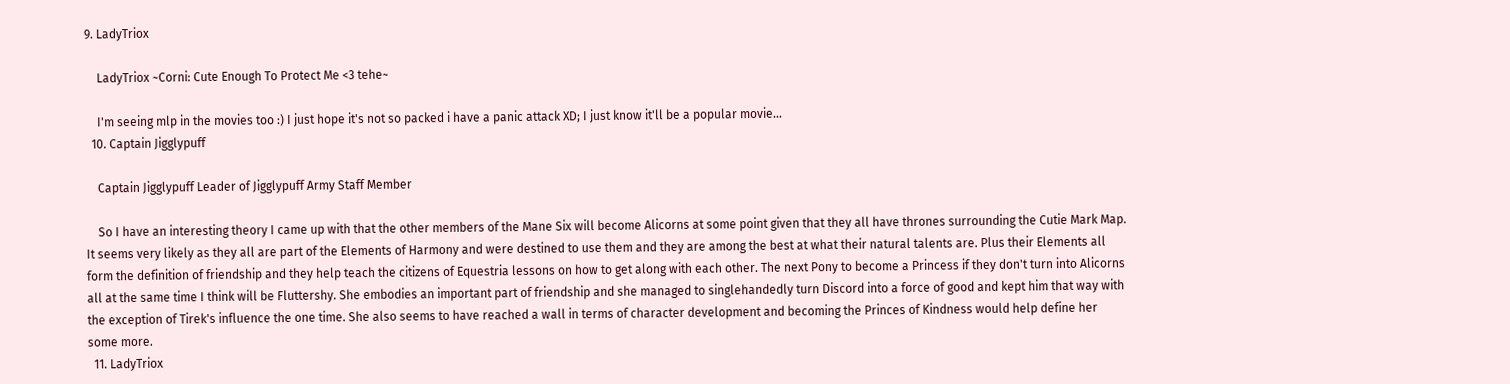9. LadyTriox

    LadyTriox ~Corni: Cute Enough To Protect Me <3 tehe~

    I'm seeing mlp in the movies too :) I just hope it's not so packed i have a panic attack XD; I just know it'll be a popular movie...
  10. Captain Jigglypuff

    Captain Jigglypuff Leader of Jigglypuff Army Staff Member

    So I have an interesting theory I came up with that the other members of the Mane Six will become Alicorns at some point given that they all have thrones surrounding the Cutie Mark Map. It seems very likely as they all are part of the Elements of Harmony and were destined to use them and they are among the best at what their natural talents are. Plus their Elements all form the definition of friendship and they help teach the citizens of Equestria lessons on how to get along with each other. The next Pony to become a Princess if they don't turn into Alicorns all at the same time I think will be Fluttershy. She embodies an important part of friendship and she managed to singlehandedly turn Discord into a force of good and kept him that way with the exception of Tirek's influence the one time. She also seems to have reached a wall in terms of character development and becoming the Princes of Kindness would help define her some more.
  11. LadyTriox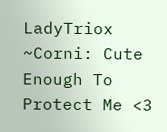LadyTriox ~Corni: Cute Enough To Protect Me <3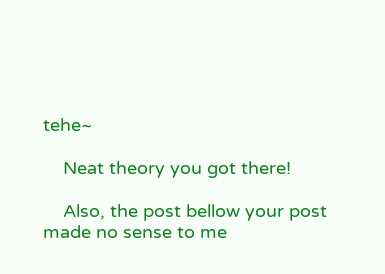tehe~

    Neat theory you got there!

    Also, the post bellow your post made no sense to me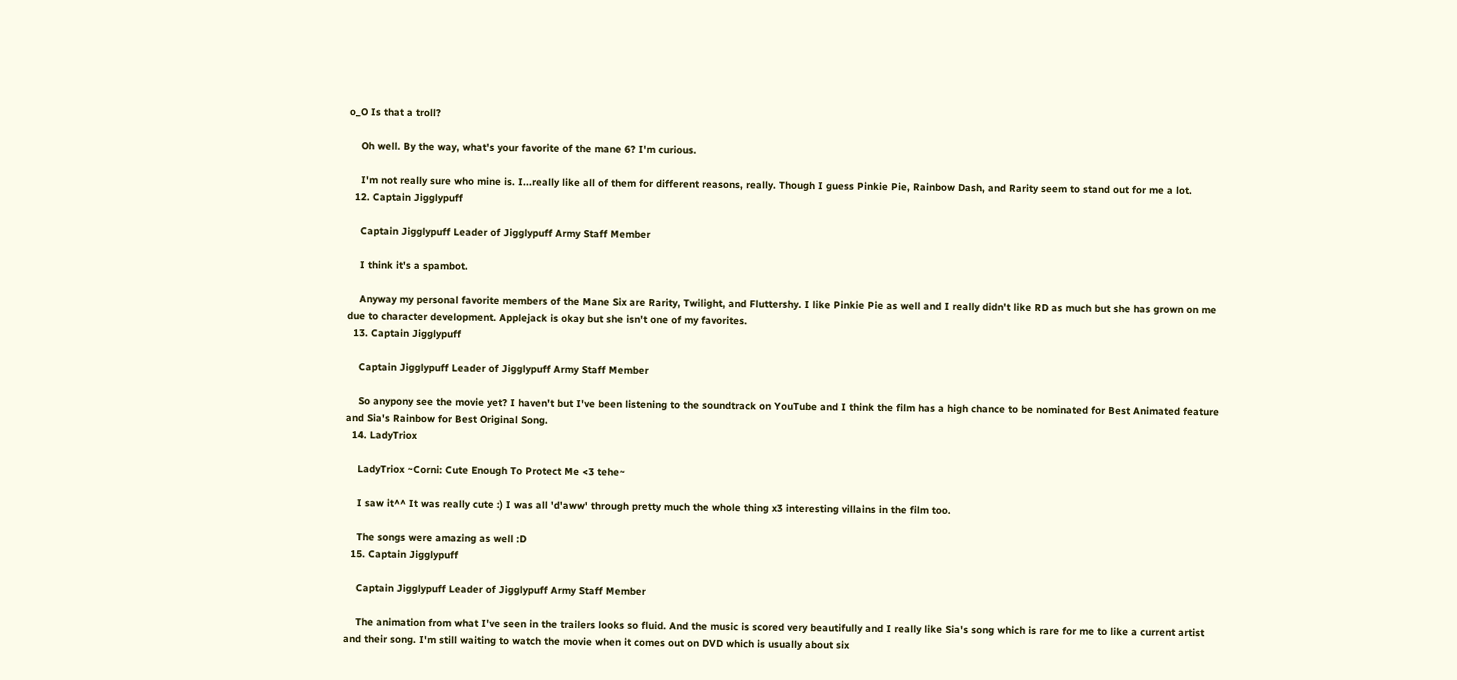o_O Is that a troll?

    Oh well. By the way, what's your favorite of the mane 6? I'm curious.

    I'm not really sure who mine is. I...really like all of them for different reasons, really. Though I guess Pinkie Pie, Rainbow Dash, and Rarity seem to stand out for me a lot.
  12. Captain Jigglypuff

    Captain Jigglypuff Leader of Jigglypuff Army Staff Member

    I think it's a spambot.

    Anyway my personal favorite members of the Mane Six are Rarity, Twilight, and Fluttershy. I like Pinkie Pie as well and I really didn't like RD as much but she has grown on me due to character development. Applejack is okay but she isn't one of my favorites.
  13. Captain Jigglypuff

    Captain Jigglypuff Leader of Jigglypuff Army Staff Member

    So anypony see the movie yet? I haven't but I've been listening to the soundtrack on YouTube and I think the film has a high chance to be nominated for Best Animated feature and Sia's Rainbow for Best Original Song.
  14. LadyTriox

    LadyTriox ~Corni: Cute Enough To Protect Me <3 tehe~

    I saw it^^ It was really cute :) I was all 'd'aww' through pretty much the whole thing x3 interesting villains in the film too.

    The songs were amazing as well :D
  15. Captain Jigglypuff

    Captain Jigglypuff Leader of Jigglypuff Army Staff Member

    The animation from what I've seen in the trailers looks so fluid. And the music is scored very beautifully and I really like Sia's song which is rare for me to like a current artist and their song. I'm still waiting to watch the movie when it comes out on DVD which is usually about six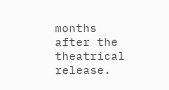months after the theatrical release.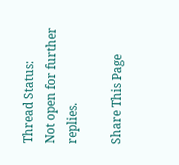Thread Status:
Not open for further replies.

Share This Page